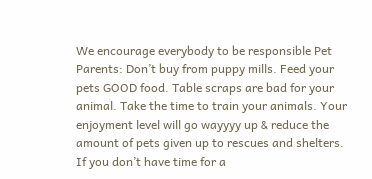We encourage everybody to be responsible Pet Parents: Don’t buy from puppy mills. Feed your pets GOOD food. Table scraps are bad for your animal. Take the time to train your animals. Your enjoyment level will go wayyyy up & reduce the amount of pets given up to rescues and shelters. If you don’t have time for a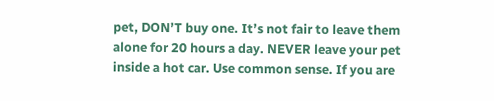pet, DON’T buy one. It’s not fair to leave them alone for 20 hours a day. NEVER leave your pet inside a hot car. Use common sense. If you are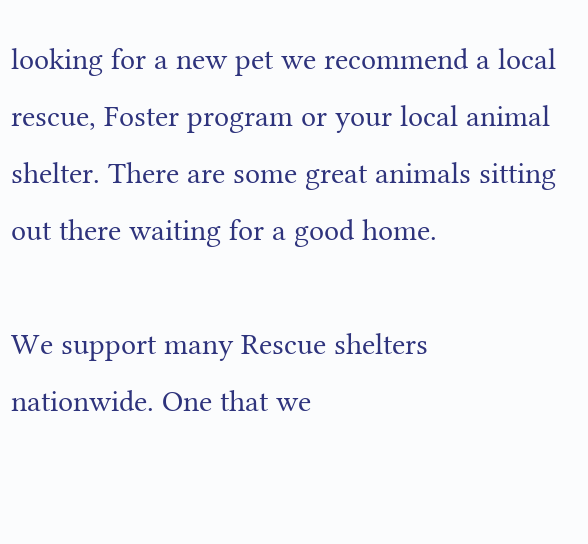looking for a new pet we recommend a local rescue, Foster program or your local animal shelter. There are some great animals sitting out there waiting for a good home.

We support many Rescue shelters nationwide. One that we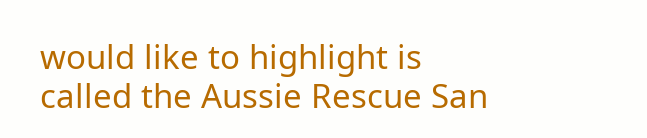would like to highlight is called the Aussie Rescue San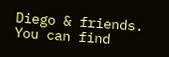Diego & friends. You can find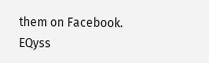them on Facebook. EQyss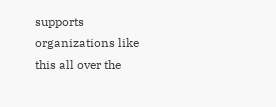supports organizations like this all over the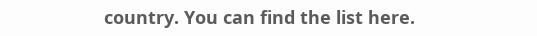country. You can find the list here.